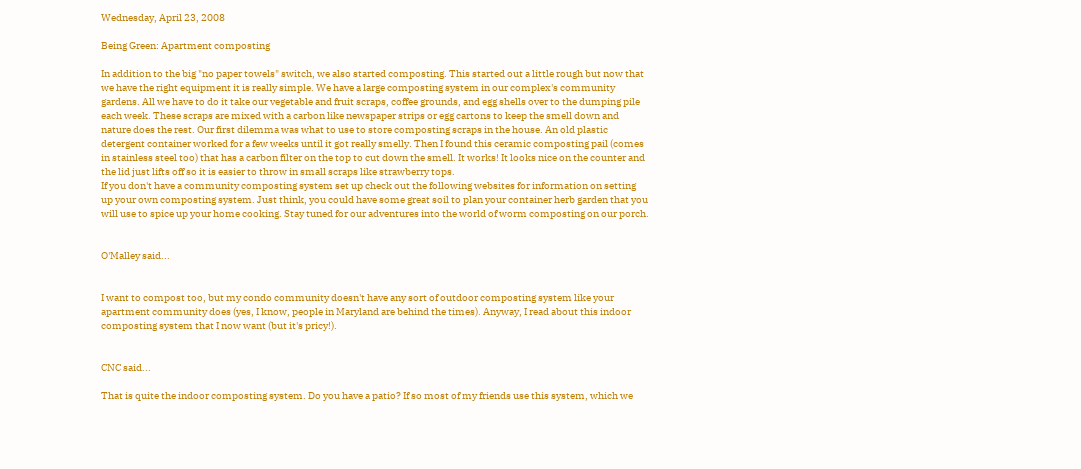Wednesday, April 23, 2008

Being Green: Apartment composting

In addition to the big "no paper towels" switch, we also started composting. This started out a little rough but now that we have the right equipment it is really simple. We have a large composting system in our complex's community gardens. All we have to do it take our vegetable and fruit scraps, coffee grounds, and egg shells over to the dumping pile each week. These scraps are mixed with a carbon like newspaper strips or egg cartons to keep the smell down and nature does the rest. Our first dilemma was what to use to store composting scraps in the house. An old plastic detergent container worked for a few weeks until it got really smelly. Then I found this ceramic composting pail (comes in stainless steel too) that has a carbon filter on the top to cut down the smell. It works! It looks nice on the counter and the lid just lifts off so it is easier to throw in small scraps like strawberry tops.
If you don't have a community composting system set up check out the following websites for information on setting up your own composting system. Just think, you could have some great soil to plan your container herb garden that you will use to spice up your home cooking. Stay tuned for our adventures into the world of worm composting on our porch.


O'Malley said...


I want to compost too, but my condo community doesn't have any sort of outdoor composting system like your apartment community does (yes, I know, people in Maryland are behind the times). Anyway, I read about this indoor composting system that I now want (but it's pricy!).


CNC said...

That is quite the indoor composting system. Do you have a patio? If so most of my friends use this system, which we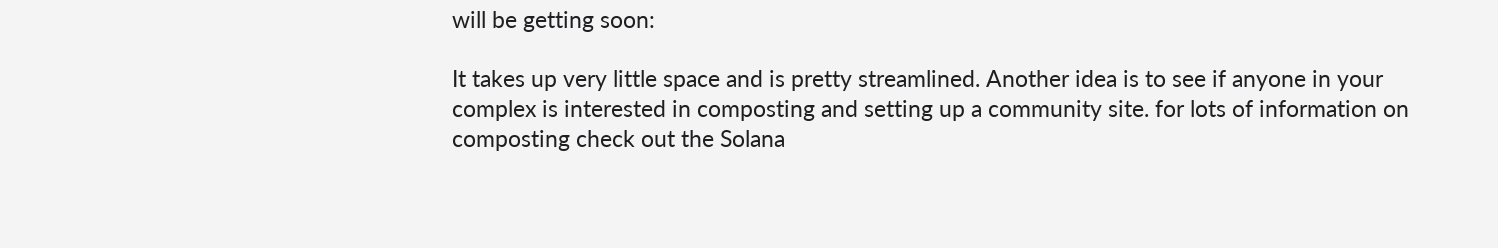will be getting soon:

It takes up very little space and is pretty streamlined. Another idea is to see if anyone in your complex is interested in composting and setting up a community site. for lots of information on composting check out the Solana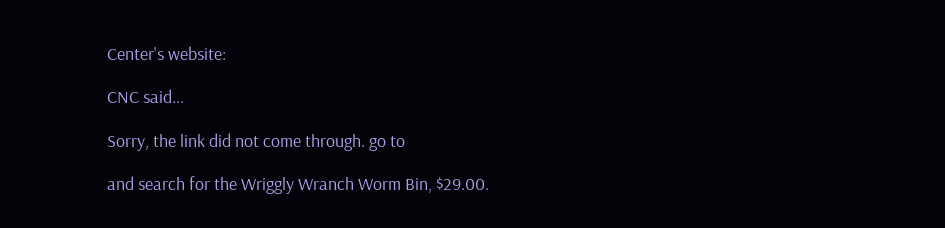Center's website:

CNC said...

Sorry, the link did not come through. go to

and search for the Wriggly Wranch Worm Bin, $29.00.